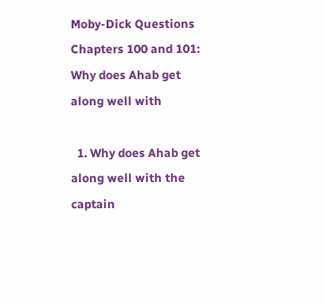Moby-Dick Questions Chapters 100 and 101: Why does Ahab get along well with

  1. Why does Ahab get along well with the captain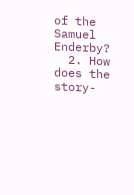of the Samuel Enderby?
  2. How does the story-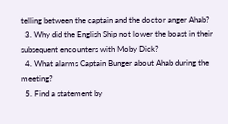telling between the captain and the doctor anger Ahab?
  3. Why did the English Ship not lower the boast in their subsequent encounters with Moby Dick?
  4. What alarms Captain Bunger about Ahab during the meeting?
  5. Find a statement by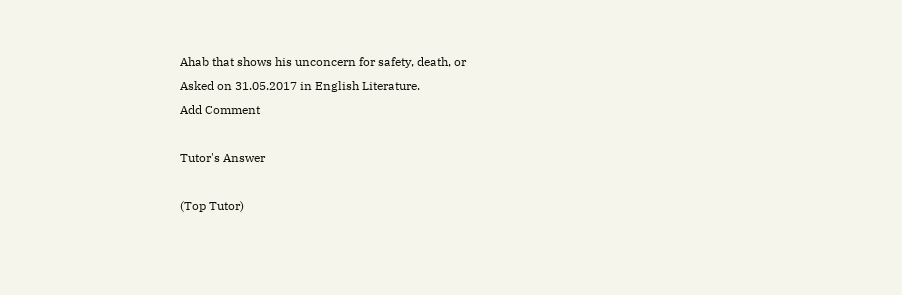Ahab that shows his unconcern for safety, death, or
Asked on 31.05.2017 in English Literature.
Add Comment

Tutor's Answer

(Top Tutor)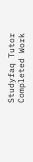Studyfaq Tutor
Completed Work